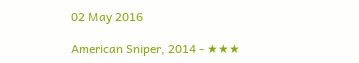02 May 2016

American Sniper, 2014 - ★★★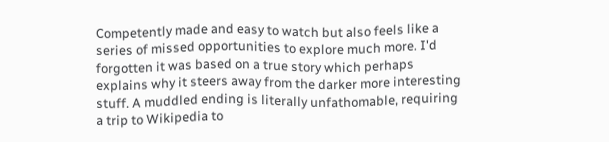Competently made and easy to watch but also feels like a series of missed opportunities to explore much more. I'd forgotten it was based on a true story which perhaps explains why it steers away from the darker more interesting stuff. A muddled ending is literally unfathomable, requiring a trip to Wikipedia to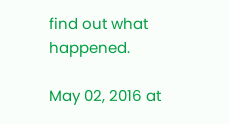find out what happened.

May 02, 2016 at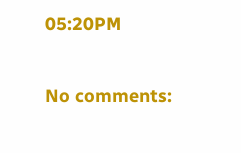05:20PM

No comments: